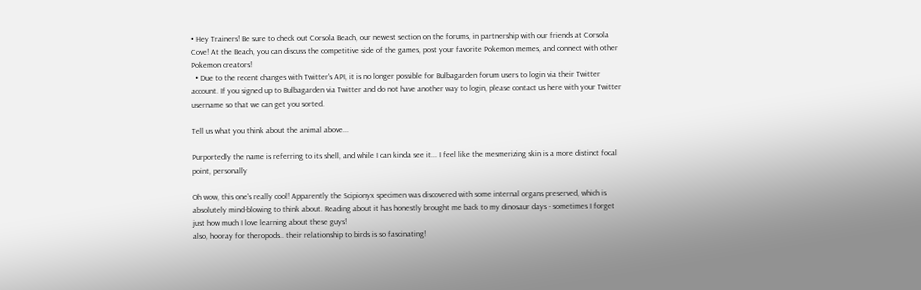• Hey Trainers! Be sure to check out Corsola Beach, our newest section on the forums, in partnership with our friends at Corsola Cove! At the Beach, you can discuss the competitive side of the games, post your favorite Pokemon memes, and connect with other Pokemon creators!
  • Due to the recent changes with Twitter's API, it is no longer possible for Bulbagarden forum users to login via their Twitter account. If you signed up to Bulbagarden via Twitter and do not have another way to login, please contact us here with your Twitter username so that we can get you sorted.

Tell us what you think about the animal above...

Purportedly the name is referring to its shell, and while I can kinda see it... I feel like the mesmerizing skin is a more distinct focal point, personally

Oh wow, this one's really cool! Apparently the Scipionyx specimen was discovered with some internal organs preserved, which is absolutely mind-blowing to think about. Reading about it has honestly brought me back to my dinosaur days - sometimes I forget just how much I love learning about these guys!
also, hooray for theropods.. their relationship to birds is so fascinating!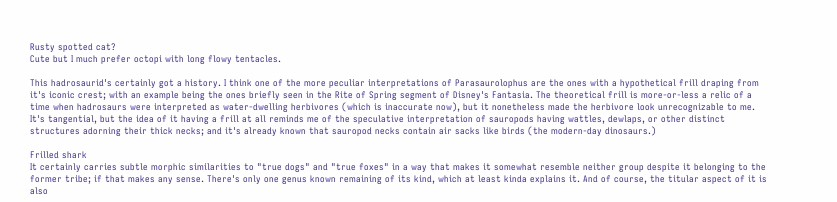Rusty spotted cat?
Cute but I much prefer octopi with long flowy tentacles.

This hadrosaurid's certainly got a history. I think one of the more peculiar interpretations of Parasaurolophus are the ones with a hypothetical frill draping from it's iconic crest; with an example being the ones briefly seen in the Rite of Spring segment of Disney's Fantasia. The theoretical frill is more-or-less a relic of a time when hadrosaurs were interpreted as water-dwelling herbivores (which is inaccurate now), but it nonetheless made the herbivore look unrecognizable to me. It's tangential, but the idea of it having a frill at all reminds me of the speculative interpretation of sauropods having wattles, dewlaps, or other distinct structures adorning their thick necks; and it's already known that sauropod necks contain air sacks like birds (the modern-day dinosaurs.)

Frilled shark
It certainly carries subtle morphic similarities to "true dogs" and "true foxes" in a way that makes it somewhat resemble neither group despite it belonging to the former tribe; if that makes any sense. There's only one genus known remaining of its kind, which at least kinda explains it. And of course, the titular aspect of it is also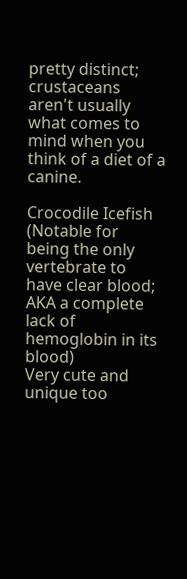pretty distinct; crustaceans aren't usually what comes to mind when you think of a diet of a canine.

Crocodile Icefish (Notable for being the only vertebrate to have clear blood; AKA a complete lack of hemoglobin in its blood)
Very cute and unique too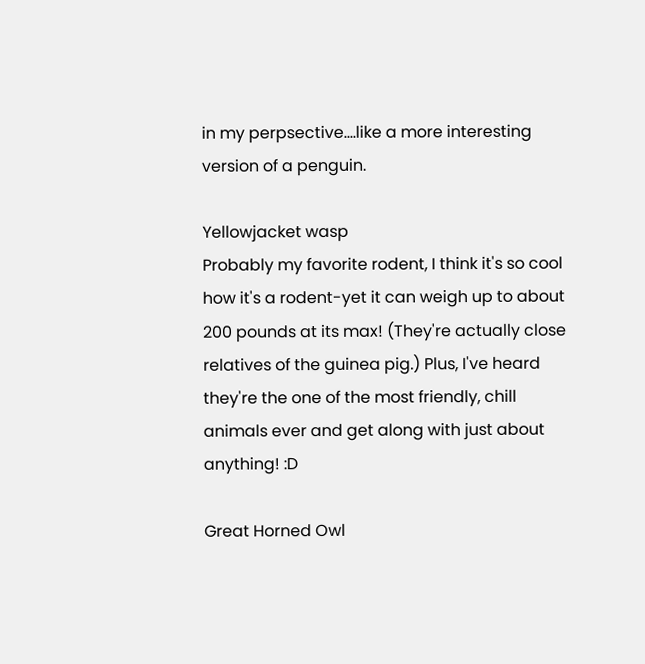in my perpsective....like a more interesting version of a penguin.

Yellowjacket wasp
Probably my favorite rodent, I think it's so cool how it's a rodent-yet it can weigh up to about 200 pounds at its max! (They're actually close relatives of the guinea pig.) Plus, I've heard they're the one of the most friendly, chill animals ever and get along with just about anything! :D

Great Horned Owl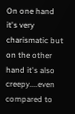On one hand it's very charismatic but on the other hand it's also creepy....even compared to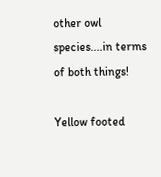other owl species....in terms of both things!

Yellow footed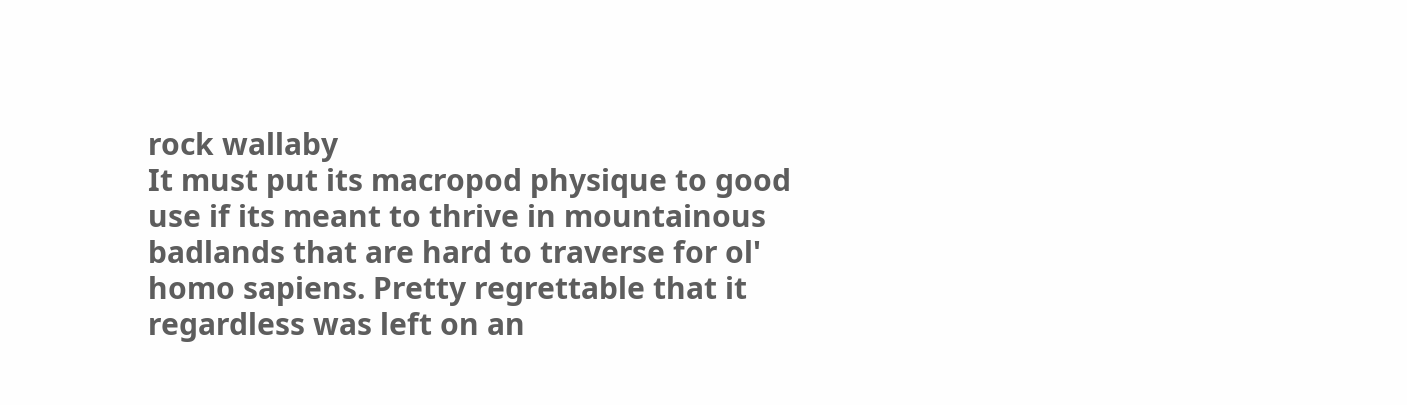rock wallaby
It must put its macropod physique to good use if its meant to thrive in mountainous badlands that are hard to traverse for ol' homo sapiens. Pretty regrettable that it regardless was left on an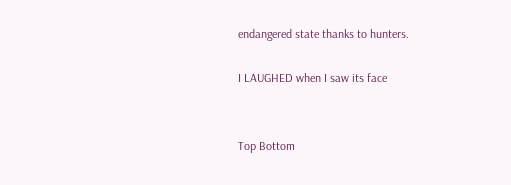endangered state thanks to hunters.

I LAUGHED when I saw its face


Top Bottom